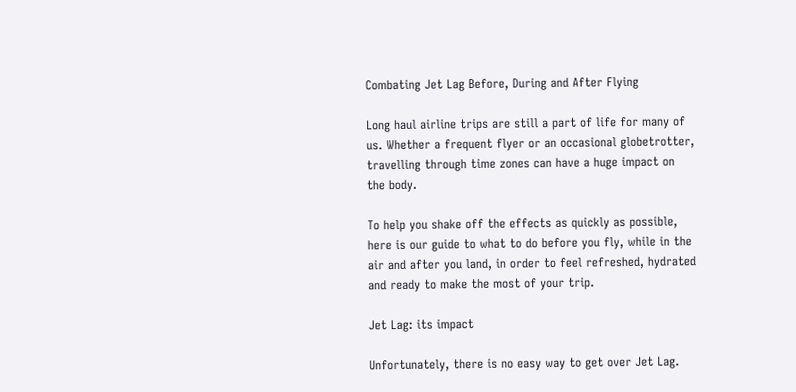Combating Jet Lag Before, During and After Flying

Long haul airline trips are still a part of life for many of us. Whether a frequent flyer or an occasional globetrotter, travelling through time zones can have a huge impact on the body.

To help you shake off the effects as quickly as possible, here is our guide to what to do before you fly, while in the air and after you land, in order to feel refreshed, hydrated and ready to make the most of your trip.

Jet Lag: its impact

Unfortunately, there is no easy way to get over Jet Lag.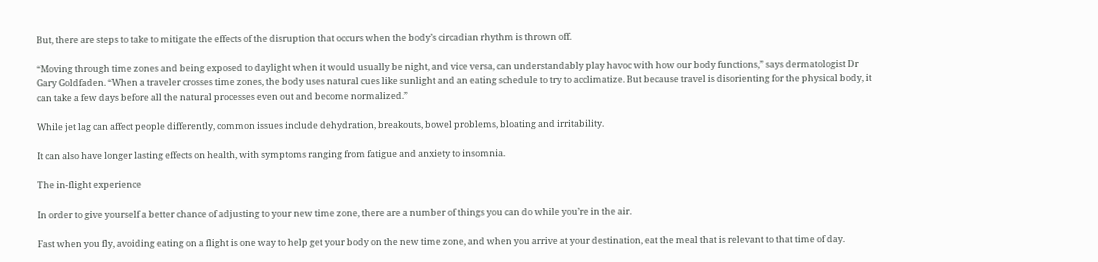But, there are steps to take to mitigate the effects of the disruption that occurs when the body’s circadian rhythm is thrown off.

“Moving through time zones and being exposed to daylight when it would usually be night, and vice versa, can understandably play havoc with how our body functions,” says dermatologist Dr Gary Goldfaden. “When a traveler crosses time zones, the body uses natural cues like sunlight and an eating schedule to try to acclimatize. But because travel is disorienting for the physical body, it can take a few days before all the natural processes even out and become normalized.”

While jet lag can affect people differently, common issues include dehydration, breakouts, bowel problems, bloating and irritability.

It can also have longer lasting effects on health, with symptoms ranging from fatigue and anxiety to insomnia.

The in-flight experience

In order to give yourself a better chance of adjusting to your new time zone, there are a number of things you can do while you’re in the air.

Fast when you fly, avoiding eating on a flight is one way to help get your body on the new time zone, and when you arrive at your destination, eat the meal that is relevant to that time of day.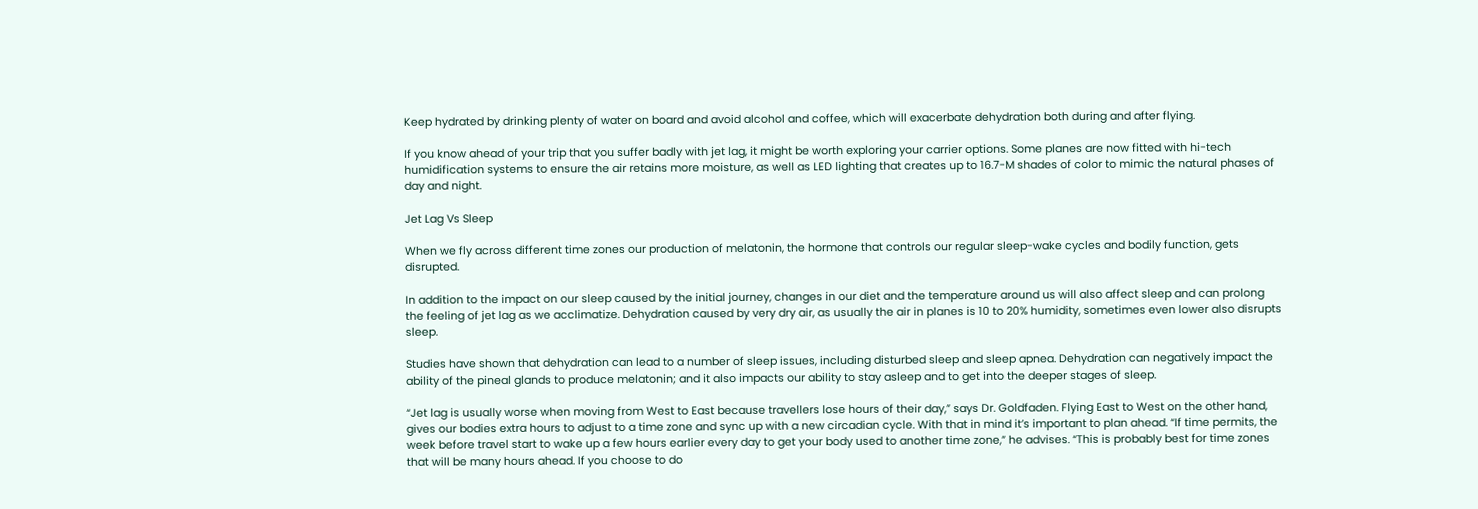Keep hydrated by drinking plenty of water on board and avoid alcohol and coffee, which will exacerbate dehydration both during and after flying.

If you know ahead of your trip that you suffer badly with jet lag, it might be worth exploring your carrier options. Some planes are now fitted with hi-tech humidification systems to ensure the air retains more moisture, as well as LED lighting that creates up to 16.7-M shades of color to mimic the natural phases of day and night.

Jet Lag Vs Sleep

When we fly across different time zones our production of melatonin, the hormone that controls our regular sleep-wake cycles and bodily function, gets disrupted.

In addition to the impact on our sleep caused by the initial journey, changes in our diet and the temperature around us will also affect sleep and can prolong the feeling of jet lag as we acclimatize. Dehydration caused by very dry air, as usually the air in planes is 10 to 20% humidity, sometimes even lower also disrupts sleep.

Studies have shown that dehydration can lead to a number of sleep issues, including disturbed sleep and sleep apnea. Dehydration can negatively impact the ability of the pineal glands to produce melatonin; and it also impacts our ability to stay asleep and to get into the deeper stages of sleep.

“Jet lag is usually worse when moving from West to East because travellers lose hours of their day,” says Dr. Goldfaden. Flying East to West on the other hand, gives our bodies extra hours to adjust to a time zone and sync up with a new circadian cycle. With that in mind it’s important to plan ahead. “If time permits, the week before travel start to wake up a few hours earlier every day to get your body used to another time zone,” he advises. “This is probably best for time zones that will be many hours ahead. If you choose to do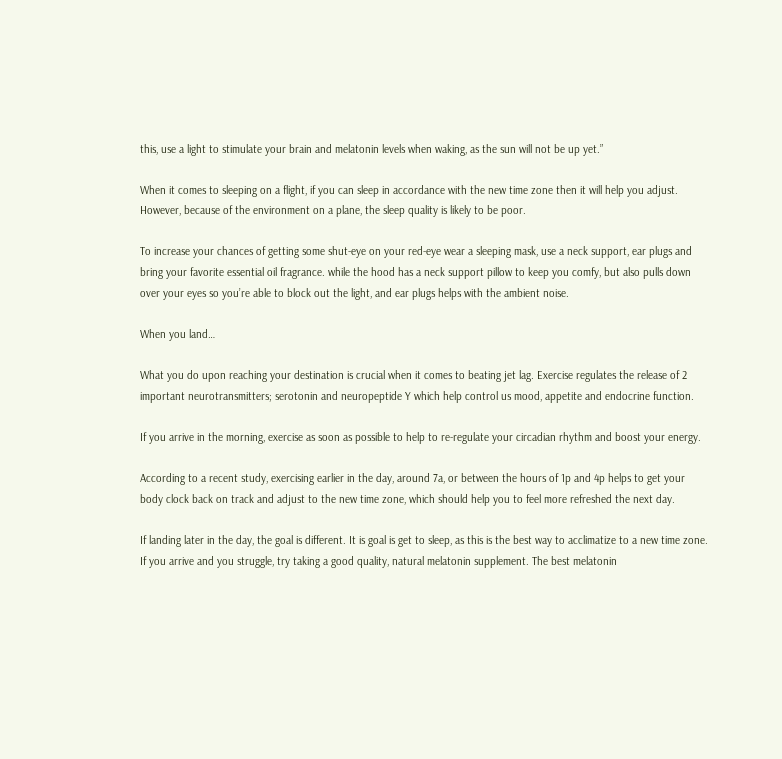this, use a light to stimulate your brain and melatonin levels when waking, as the sun will not be up yet.”

When it comes to sleeping on a flight, if you can sleep in accordance with the new time zone then it will help you adjust. However, because of the environment on a plane, the sleep quality is likely to be poor.

To increase your chances of getting some shut-eye on your red-eye wear a sleeping mask, use a neck support, ear plugs and bring your favorite essential oil fragrance. while the hood has a neck support pillow to keep you comfy, but also pulls down over your eyes so you’re able to block out the light, and ear plugs helps with the ambient noise.

When you land…

What you do upon reaching your destination is crucial when it comes to beating jet lag. Exercise regulates the release of 2 important neurotransmitters; serotonin and neuropeptide Y which help control us mood, appetite and endocrine function.

If you arrive in the morning, exercise as soon as possible to help to re-regulate your circadian rhythm and boost your energy.

According to a recent study, exercising earlier in the day, around 7a, or between the hours of 1p and 4p helps to get your body clock back on track and adjust to the new time zone, which should help you to feel more refreshed the next day.

If landing later in the day, the goal is different. It is goal is get to sleep, as this is the best way to acclimatize to a new time zone. If you arrive and you struggle, try taking a good quality, natural melatonin supplement. The best melatonin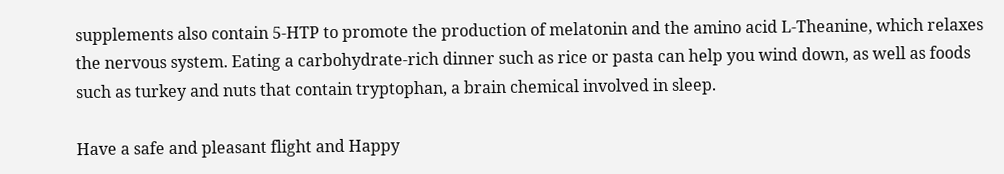supplements also contain 5-HTP to promote the production of melatonin and the amino acid L-Theanine, which relaxes the nervous system. Eating a carbohydrate-rich dinner such as rice or pasta can help you wind down, as well as foods such as turkey and nuts that contain tryptophan, a brain chemical involved in sleep.

Have a safe and pleasant flight and Happy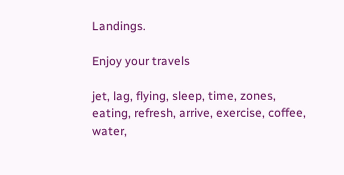Landings.

Enjoy your travels

jet, lag, flying, sleep, time, zones, eating, refresh, arrive, exercise, coffee, water,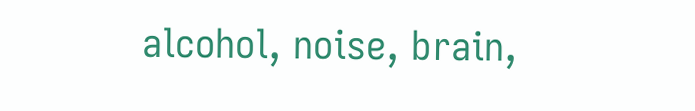alcohol, noise, brain,